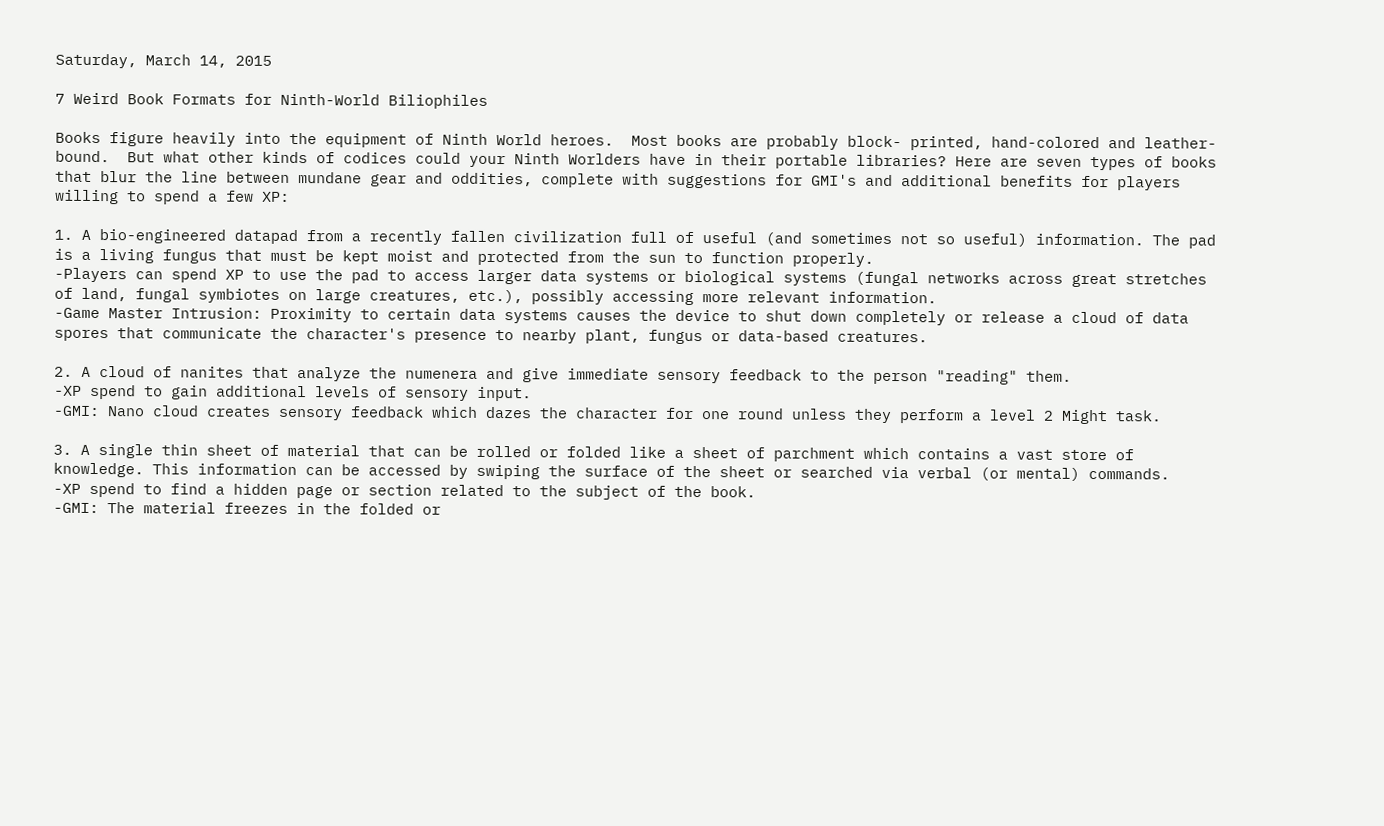Saturday, March 14, 2015

7 Weird Book Formats for Ninth-World Biliophiles

Books figure heavily into the equipment of Ninth World heroes.  Most books are probably block- printed, hand-colored and leather-bound.  But what other kinds of codices could your Ninth Worlders have in their portable libraries? Here are seven types of books that blur the line between mundane gear and oddities, complete with suggestions for GMI's and additional benefits for players willing to spend a few XP:

1. A bio-engineered datapad from a recently fallen civilization full of useful (and sometimes not so useful) information. The pad is a living fungus that must be kept moist and protected from the sun to function properly.
-Players can spend XP to use the pad to access larger data systems or biological systems (fungal networks across great stretches of land, fungal symbiotes on large creatures, etc.), possibly accessing more relevant information.
-Game Master Intrusion: Proximity to certain data systems causes the device to shut down completely or release a cloud of data spores that communicate the character's presence to nearby plant, fungus or data-based creatures.

2. A cloud of nanites that analyze the numenera and give immediate sensory feedback to the person "reading" them.
-XP spend to gain additional levels of sensory input.
-GMI: Nano cloud creates sensory feedback which dazes the character for one round unless they perform a level 2 Might task.

3. A single thin sheet of material that can be rolled or folded like a sheet of parchment which contains a vast store of knowledge. This information can be accessed by swiping the surface of the sheet or searched via verbal (or mental) commands.
-XP spend to find a hidden page or section related to the subject of the book.
-GMI: The material freezes in the folded or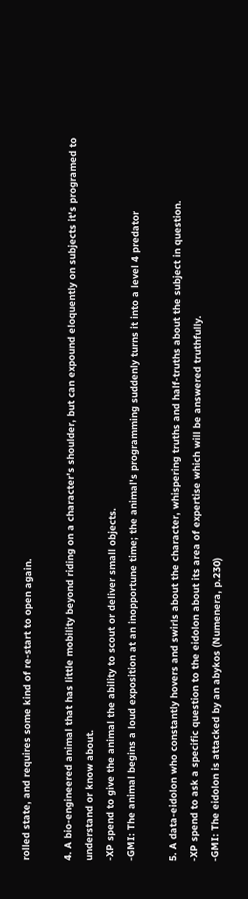rolled state, and requires some kind of re-start to open again.

4. A bio-engineered animal that has little mobility beyond riding on a character's shoulder, but can expound eloquently on subjects it's programed to understand or know about.
-XP spend to give the animal the ability to scout or deliver small objects.
-GMI: The animal begins a loud exposition at an inopportune time; the animal's programming suddenly turns it into a level 4 predator

5. A data-eidolon who constantly hovers and swirls about the character, whispering truths and half-truths about the subject in question.
-XP spend to ask a specific question to the eidolon about its area of expertise which will be answered truthfully.
-GMI: The eidolon is attacked by an abykos (Numenera, p.230)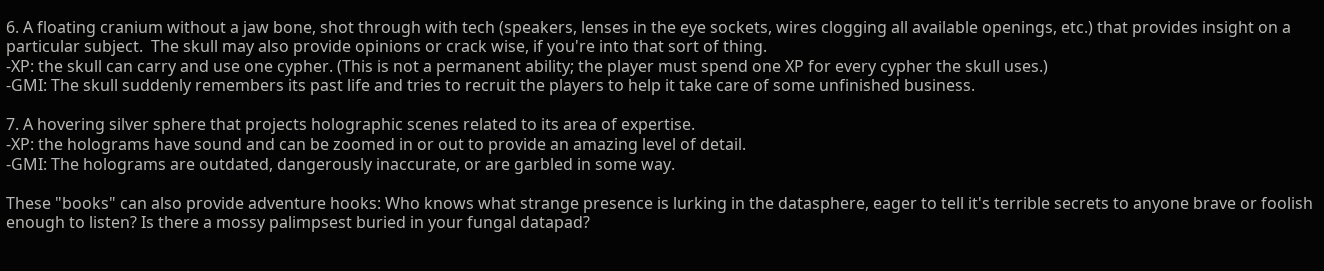6. A floating cranium without a jaw bone, shot through with tech (speakers, lenses in the eye sockets, wires clogging all available openings, etc.) that provides insight on a particular subject.  The skull may also provide opinions or crack wise, if you're into that sort of thing.
-XP: the skull can carry and use one cypher. (This is not a permanent ability; the player must spend one XP for every cypher the skull uses.)
-GMI: The skull suddenly remembers its past life and tries to recruit the players to help it take care of some unfinished business.

7. A hovering silver sphere that projects holographic scenes related to its area of expertise.
-XP: the holograms have sound and can be zoomed in or out to provide an amazing level of detail.
-GMI: The holograms are outdated, dangerously inaccurate, or are garbled in some way.

These "books" can also provide adventure hooks: Who knows what strange presence is lurking in the datasphere, eager to tell it's terrible secrets to anyone brave or foolish enough to listen? Is there a mossy palimpsest buried in your fungal datapad?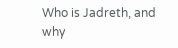Who is Jadreth, and why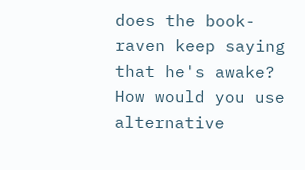does the book-raven keep saying that he's awake? How would you use alternative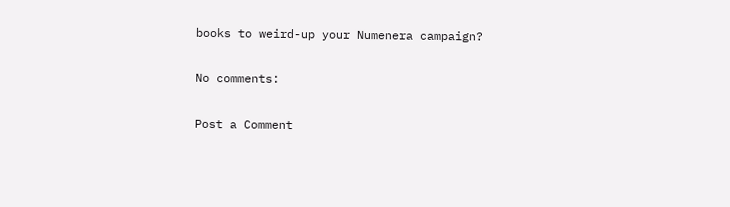books to weird-up your Numenera campaign?

No comments:

Post a Comment